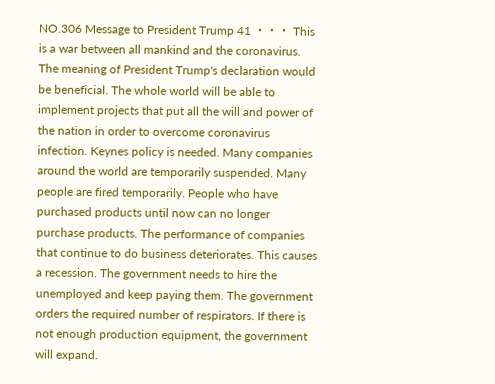NO.306 Message to President Trump 41 ・・・ This is a war between all mankind and the coronavirus. The meaning of President Trump's declaration would be beneficial. The whole world will be able to implement projects that put all the will and power of the nation in order to overcome coronavirus infection. Keynes policy is needed. Many companies around the world are temporarily suspended. Many people are fired temporarily. People who have purchased products until now can no longer purchase products. The performance of companies that continue to do business deteriorates. This causes a recession. The government needs to hire the unemployed and keep paying them. The government orders the required number of respirators. If there is not enough production equipment, the government will expand.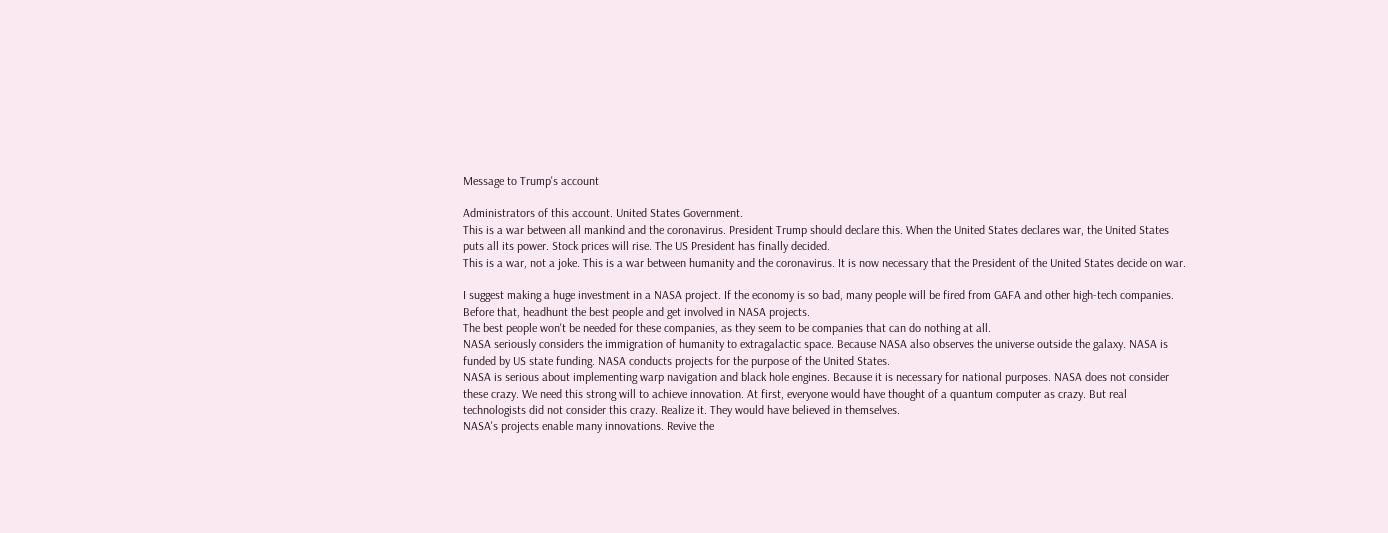Message to Trump's account

Administrators of this account. United States Government.
This is a war between all mankind and the coronavirus. President Trump should declare this. When the United States declares war, the United States puts all its power. Stock prices will rise. The US President has finally decided.
This is a war, not a joke. This is a war between humanity and the coronavirus. It is now necessary that the President of the United States decide on war.

I suggest making a huge investment in a NASA project. If the economy is so bad, many people will be fired from GAFA and other high-tech companies. Before that, headhunt the best people and get involved in NASA projects.
The best people won't be needed for these companies, as they seem to be companies that can do nothing at all.
NASA seriously considers the immigration of humanity to extragalactic space. Because NASA also observes the universe outside the galaxy. NASA is funded by US state funding. NASA conducts projects for the purpose of the United States.
NASA is serious about implementing warp navigation and black hole engines. Because it is necessary for national purposes. NASA does not consider these crazy. We need this strong will to achieve innovation. At first, everyone would have thought of a quantum computer as crazy. But real technologists did not consider this crazy. Realize it. They would have believed in themselves.
NASA's projects enable many innovations. Revive the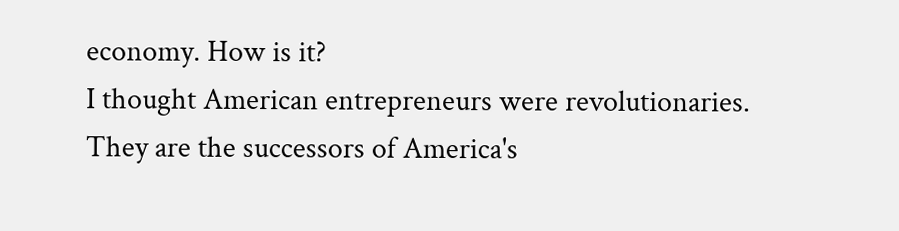economy. How is it?
I thought American entrepreneurs were revolutionaries. They are the successors of America's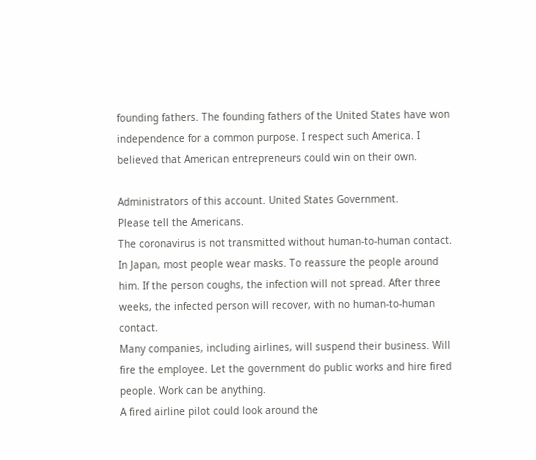founding fathers. The founding fathers of the United States have won independence for a common purpose. I respect such America. I believed that American entrepreneurs could win on their own.

Administrators of this account. United States Government.
Please tell the Americans.
The coronavirus is not transmitted without human-to-human contact. In Japan, most people wear masks. To reassure the people around him. If the person coughs, the infection will not spread. After three weeks, the infected person will recover, with no human-to-human contact.
Many companies, including airlines, will suspend their business. Will fire the employee. Let the government do public works and hire fired people. Work can be anything.
A fired airline pilot could look around the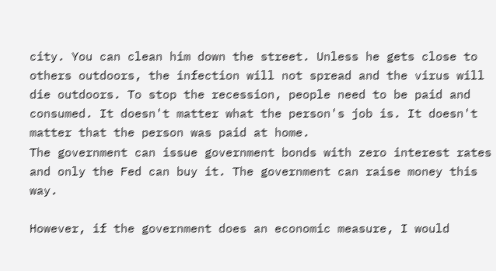city. You can clean him down the street. Unless he gets close to others outdoors, the infection will not spread and the virus will die outdoors. To stop the recession, people need to be paid and consumed. It doesn't matter what the person's job is. It doesn't matter that the person was paid at home.
The government can issue government bonds with zero interest rates and only the Fed can buy it. The government can raise money this way.

However, if the government does an economic measure, I would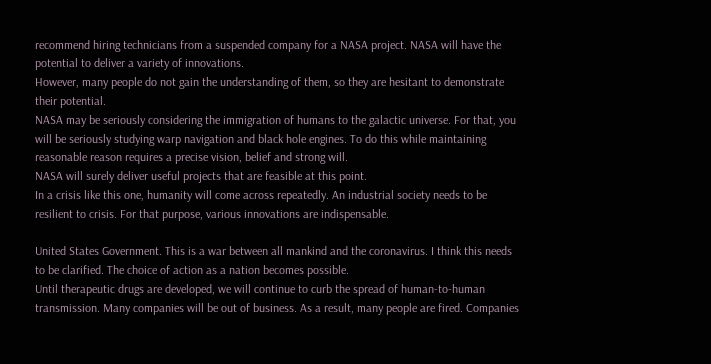recommend hiring technicians from a suspended company for a NASA project. NASA will have the potential to deliver a variety of innovations.
However, many people do not gain the understanding of them, so they are hesitant to demonstrate their potential.
NASA may be seriously considering the immigration of humans to the galactic universe. For that, you will be seriously studying warp navigation and black hole engines. To do this while maintaining reasonable reason requires a precise vision, belief and strong will.
NASA will surely deliver useful projects that are feasible at this point.
In a crisis like this one, humanity will come across repeatedly. An industrial society needs to be resilient to crisis. For that purpose, various innovations are indispensable.

United States Government. This is a war between all mankind and the coronavirus. I think this needs to be clarified. The choice of action as a nation becomes possible.
Until therapeutic drugs are developed, we will continue to curb the spread of human-to-human transmission. Many companies will be out of business. As a result, many people are fired. Companies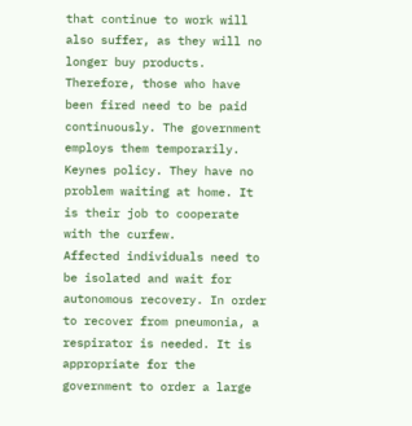that continue to work will also suffer, as they will no longer buy products. Therefore, those who have been fired need to be paid continuously. The government employs them temporarily. Keynes policy. They have no problem waiting at home. It is their job to cooperate with the curfew.
Affected individuals need to be isolated and wait for autonomous recovery. In order to recover from pneumonia, a respirator is needed. It is appropriate for the government to order a large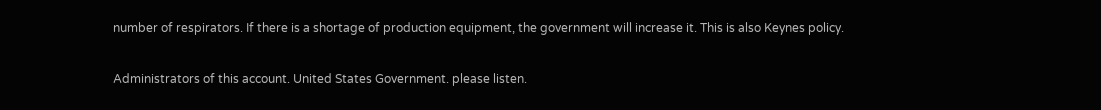number of respirators. If there is a shortage of production equipment, the government will increase it. This is also Keynes policy.

Administrators of this account. United States Government. please listen.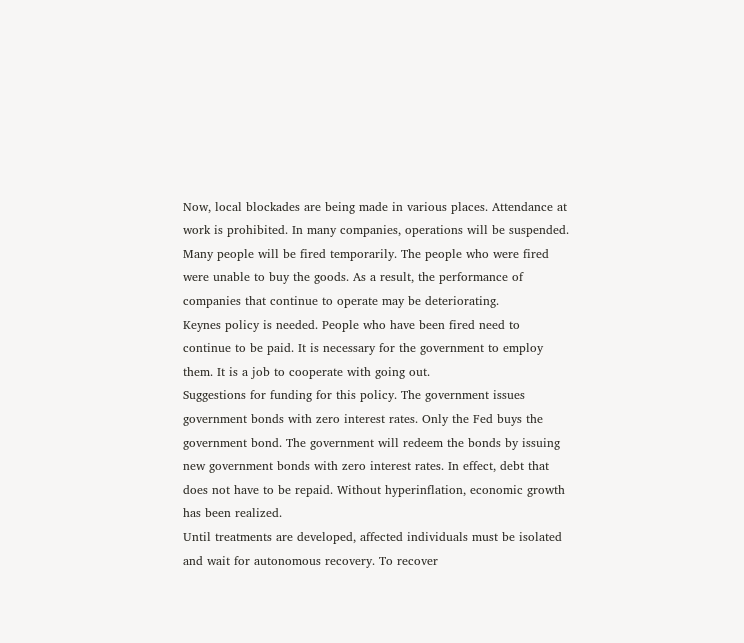Now, local blockades are being made in various places. Attendance at work is prohibited. In many companies, operations will be suspended. Many people will be fired temporarily. The people who were fired were unable to buy the goods. As a result, the performance of companies that continue to operate may be deteriorating.
Keynes policy is needed. People who have been fired need to continue to be paid. It is necessary for the government to employ them. It is a job to cooperate with going out.
Suggestions for funding for this policy. The government issues government bonds with zero interest rates. Only the Fed buys the government bond. The government will redeem the bonds by issuing new government bonds with zero interest rates. In effect, debt that does not have to be repaid. Without hyperinflation, economic growth has been realized.
Until treatments are developed, affected individuals must be isolated and wait for autonomous recovery. To recover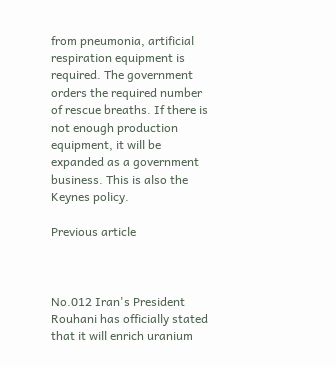from pneumonia, artificial respiration equipment is required. The government orders the required number of rescue breaths. If there is not enough production equipment, it will be expanded as a government business. This is also the Keynes policy.

Previous article



No.012 Iran's President Rouhani has officially stated that it will enrich uranium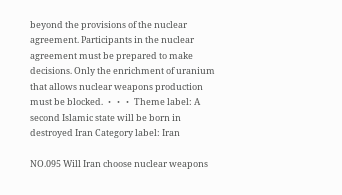beyond the provisions of the nuclear agreement. Participants in the nuclear agreement must be prepared to make decisions. Only the enrichment of uranium that allows nuclear weapons production must be blocked. ・・・ Theme label: A second Islamic state will be born in destroyed Iran Category label: Iran

NO.095 Will Iran choose nuclear weapons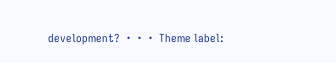development? ・・・ Theme label: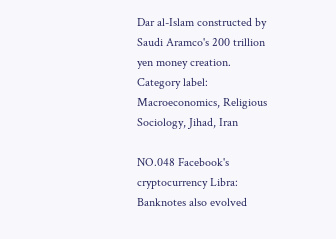Dar al-Islam constructed by Saudi Aramco's 200 trillion yen money creation. Category label: Macroeconomics, Religious Sociology, Jihad, Iran

NO.048 Facebook's cryptocurrency Libra: Banknotes also evolved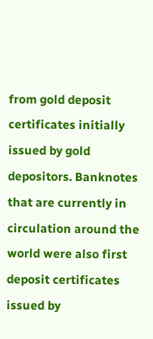from gold deposit certificates initially issued by gold depositors. Banknotes that are currently in circulation around the world were also first deposit certificates issued by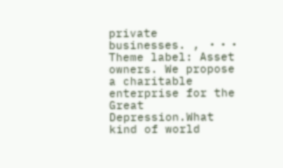private businesses. , ・・・ Theme label: Asset owners. We propose a charitable enterprise for the Great Depression.What kind of world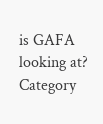is GAFA looking at? Category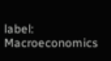label: Macroeconomics